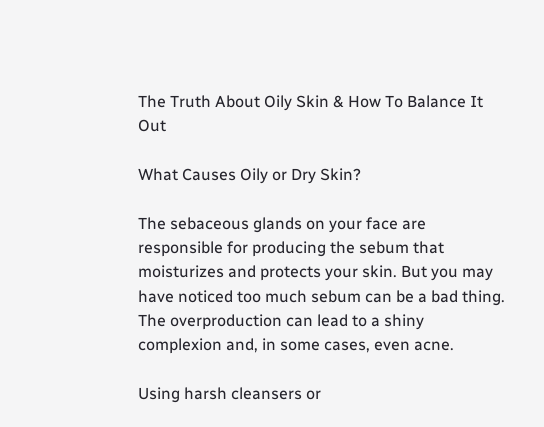The Truth About Oily Skin & How To Balance It Out

What Causes Oily or Dry Skin?

The sebaceous glands on your face are responsible for producing the sebum that moisturizes and protects your skin. But you may have noticed too much sebum can be a bad thing. The overproduction can lead to a shiny complexion and, in some cases, even acne.

Using harsh cleansers or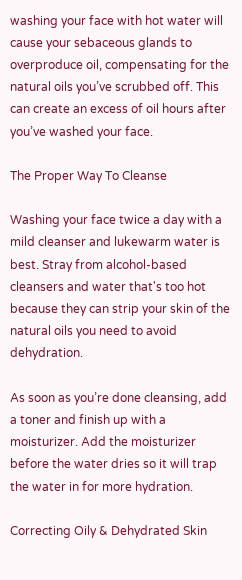washing your face with hot water will cause your sebaceous glands to overproduce oil, compensating for the natural oils you’ve scrubbed off. This can create an excess of oil hours after you’ve washed your face.

The Proper Way To Cleanse

Washing your face twice a day with a mild cleanser and lukewarm water is best. Stray from alcohol-based cleansers and water that's too hot because they can strip your skin of the natural oils you need to avoid dehydration.

As soon as you’re done cleansing, add a toner and finish up with a moisturizer. Add the moisturizer before the water dries so it will trap the water in for more hydration.

Correcting Oily & Dehydrated Skin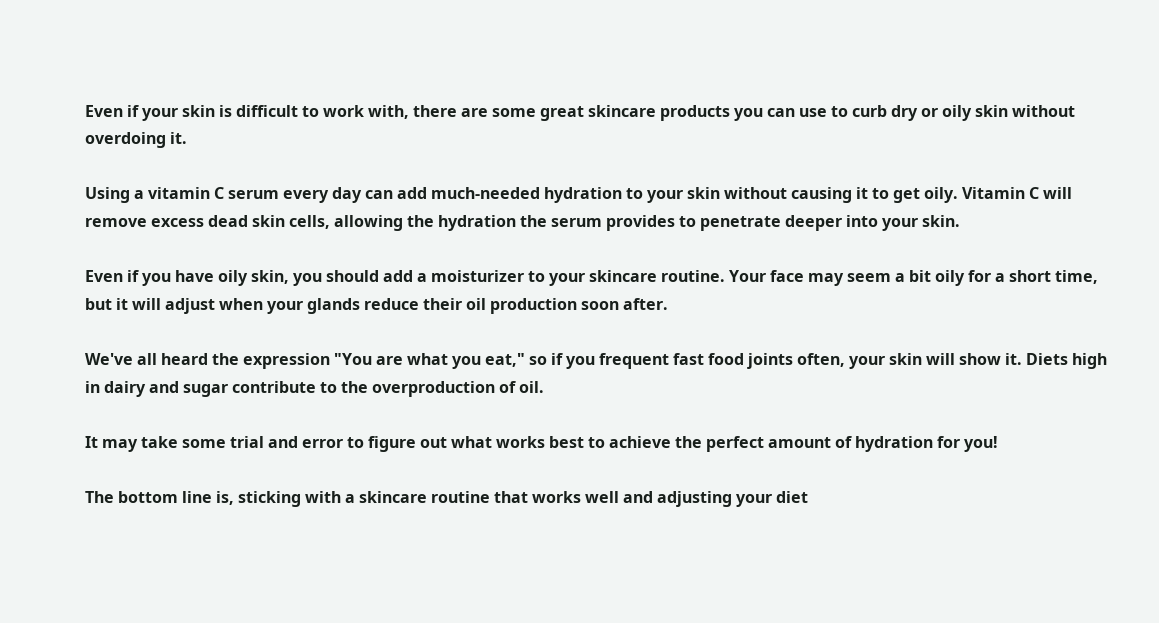Even if your skin is difficult to work with, there are some great skincare products you can use to curb dry or oily skin without overdoing it.

Using a vitamin C serum every day can add much-needed hydration to your skin without causing it to get oily. Vitamin C will remove excess dead skin cells, allowing the hydration the serum provides to penetrate deeper into your skin.

Even if you have oily skin, you should add a moisturizer to your skincare routine. Your face may seem a bit oily for a short time, but it will adjust when your glands reduce their oil production soon after.

We've all heard the expression "You are what you eat," so if you frequent fast food joints often, your skin will show it. Diets high in dairy and sugar contribute to the overproduction of oil.

It may take some trial and error to figure out what works best to achieve the perfect amount of hydration for you!

The bottom line is, sticking with a skincare routine that works well and adjusting your diet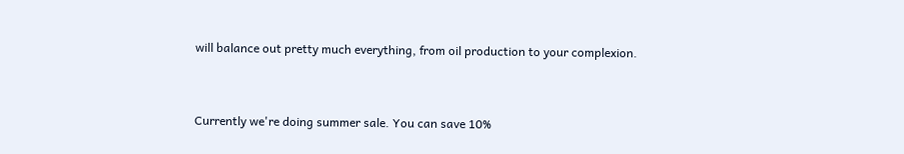will balance out pretty much everything, from oil production to your complexion.


Currently we're doing summer sale. You can save 10%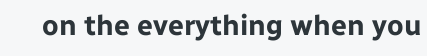on the everything when you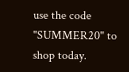use the code "SUMMER20" to shop today.